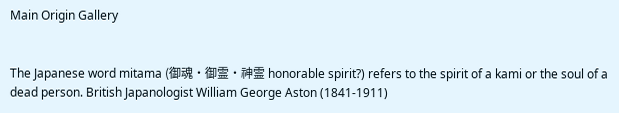Main Origin Gallery


The Japanese word mitama (御魂・御霊・神霊 honorable spirit?) refers to the spirit of a kami or the soul of a dead person. British Japanologist William George Aston (1841-1911)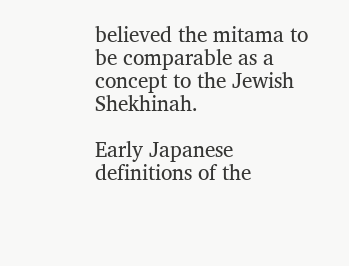believed the mitama to be comparable as a concept to the Jewish Shekhinah.

Early Japanese definitions of the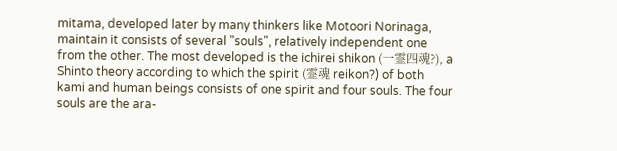mitama, developed later by many thinkers like Motoori Norinaga, maintain it consists of several "souls", relatively independent one from the other. The most developed is the ichirei shikon (一霊四魂?), a Shinto theory according to which the spirit (霊魂 reikon?) of both kami and human beings consists of one spirit and four souls. The four souls are the ara-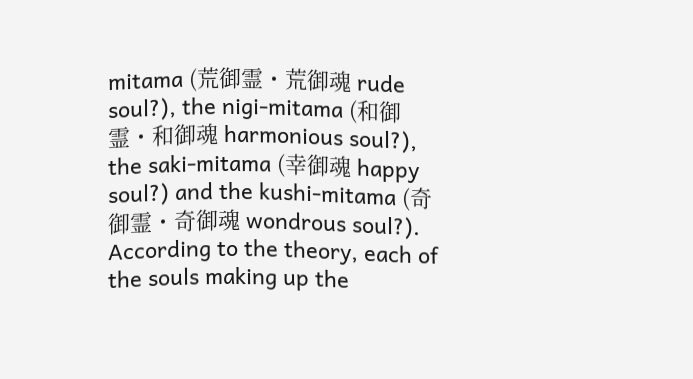mitama (荒御霊・荒御魂 rude soul?), the nigi-mitama (和御霊・和御魂 harmonious soul?), the saki-mitama (幸御魂 happy soul?) and the kushi-mitama (奇御霊・奇御魂 wondrous soul?). According to the theory, each of the souls making up the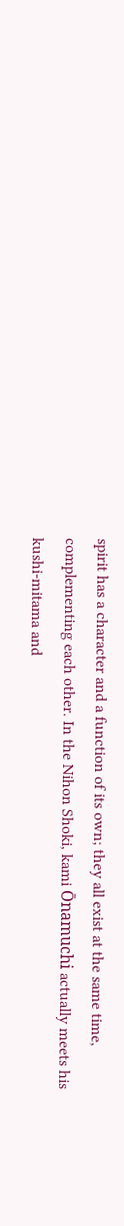spirit has a character and a function of its own; they all exist at the same time, complementing each other. In the Nihon Shoki, kami Ōnamuchi actually meets his kushi-mitama and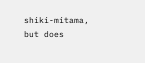shiki-mitama, but does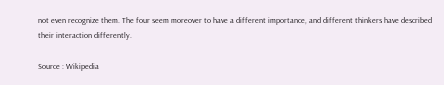not even recognize them. The four seem moreover to have a different importance, and different thinkers have described their interaction differently.

Source : Wikipedia